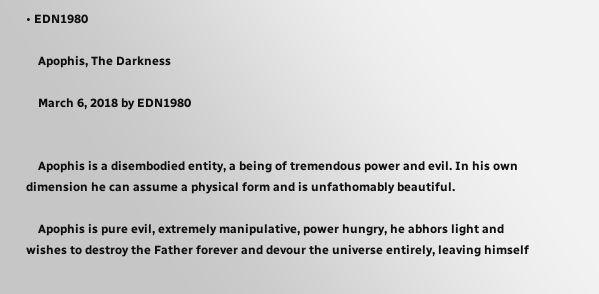• EDN1980

    Apophis, The Darkness

    March 6, 2018 by EDN1980


    Apophis is a disembodied entity, a being of tremendous power and evil. In his own dimension he can assume a physical form and is unfathomably beautiful.

    Apophis is pure evil, extremely manipulative, power hungry, he abhors light and wishes to destroy the Father forever and devour the universe entirely, leaving himself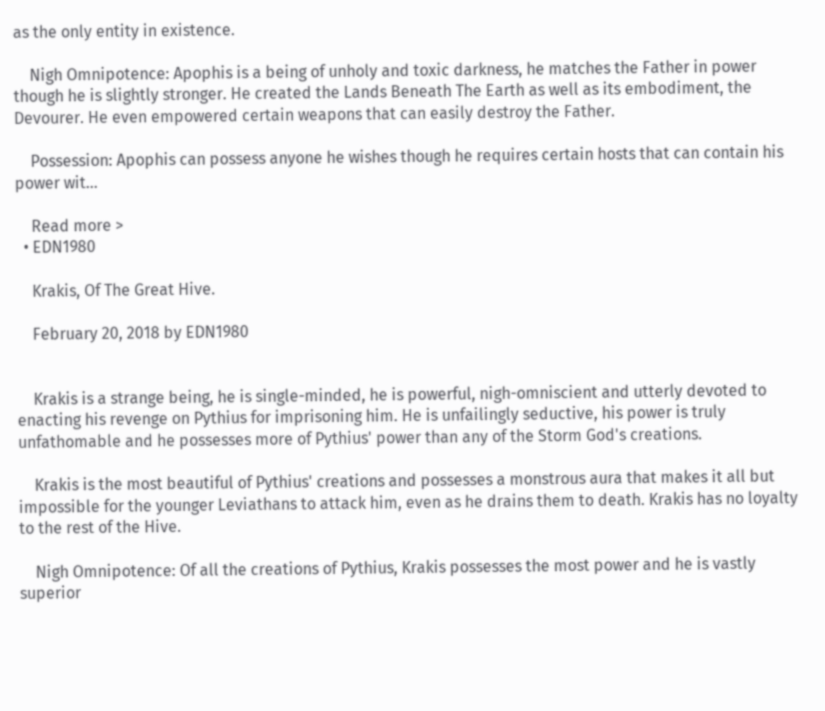as the only entity in existence.

    Nigh Omnipotence: Apophis is a being of unholy and toxic darkness, he matches the Father in power though he is slightly stronger. He created the Lands Beneath The Earth as well as its embodiment, the Devourer. He even empowered certain weapons that can easily destroy the Father.

    Possession: Apophis can possess anyone he wishes though he requires certain hosts that can contain his power wit…

    Read more >
  • EDN1980

    Krakis, Of The Great Hive.

    February 20, 2018 by EDN1980


    Krakis is a strange being, he is single-minded, he is powerful, nigh-omniscient and utterly devoted to enacting his revenge on Pythius for imprisoning him. He is unfailingly seductive, his power is truly unfathomable and he possesses more of Pythius' power than any of the Storm God's creations.

    Krakis is the most beautiful of Pythius' creations and possesses a monstrous aura that makes it all but impossible for the younger Leviathans to attack him, even as he drains them to death. Krakis has no loyalty to the rest of the Hive.

    Nigh Omnipotence: Of all the creations of Pythius, Krakis possesses the most power and he is vastly superior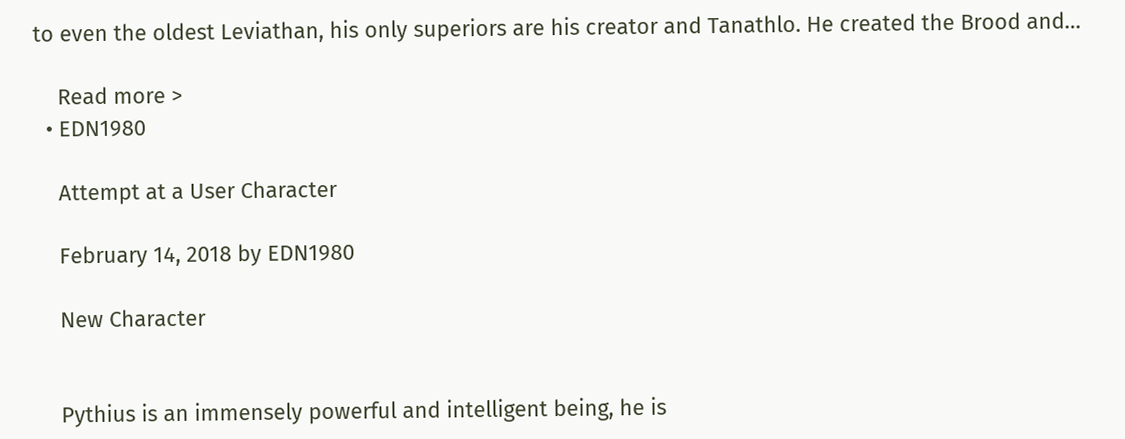to even the oldest Leviathan, his only superiors are his creator and Tanathlo. He created the Brood and…

    Read more >
  • EDN1980

    Attempt at a User Character

    February 14, 2018 by EDN1980

    New Character


    Pythius is an immensely powerful and intelligent being, he is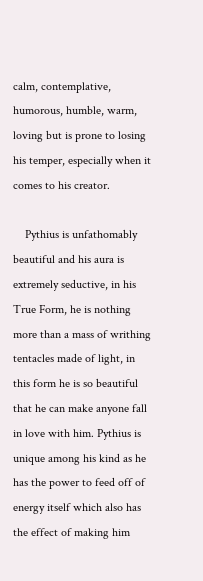calm, contemplative, humorous, humble, warm, loving but is prone to losing his temper, especially when it comes to his creator.

    Pythius is unfathomably beautiful and his aura is extremely seductive, in his True Form, he is nothing more than a mass of writhing tentacles made of light, in this form he is so beautiful that he can make anyone fall in love with him. Pythius is unique among his kind as he has the power to feed off of energy itself which also has the effect of making him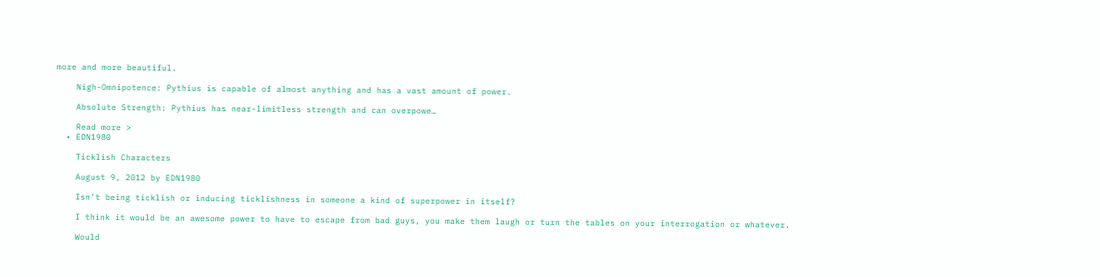more and more beautiful.

    Nigh-Omnipotence: Pythius is capable of almost anything and has a vast amount of power.

    Absolute Strength: Pythius has near-limitless strength and can overpowe…

    Read more >
  • EDN1980

    Ticklish Characters

    August 9, 2012 by EDN1980

    Isn't being ticklish or inducing ticklishness in someone a kind of superpower in itself?

    I think it would be an awesome power to have to escape from bad guys, you make them laugh or turn the tables on your interrogation or whatever.

    Would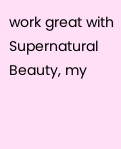work great with Supernatural Beauty, my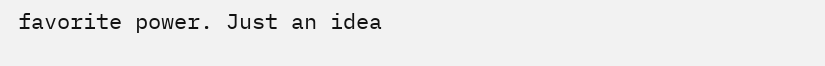favorite power. Just an idea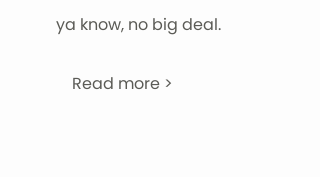ya know, no big deal.

    Read more >